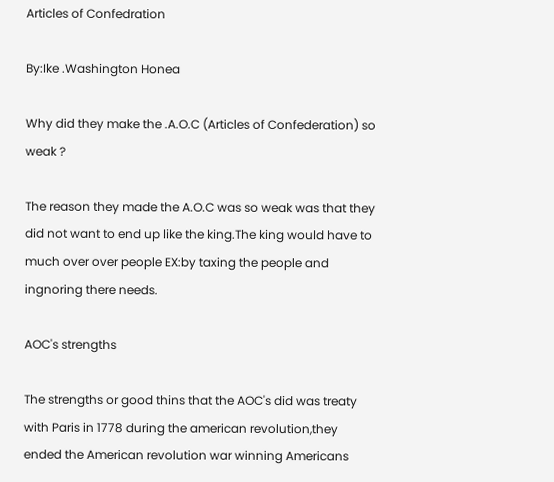Articles of Confedration

By:Ike .Washington Honea

Why did they make the .A.O.C (Articles of Confederation) so weak ?

The reason they made the A.O.C was so weak was that they did not want to end up like the king.The king would have to much over over people EX:by taxing the people and ingnoring there needs.

AOC's strengths

The strengths or good thins that the AOC's did was treaty with Paris in 1778 during the american revolution,they ended the American revolution war winning Americans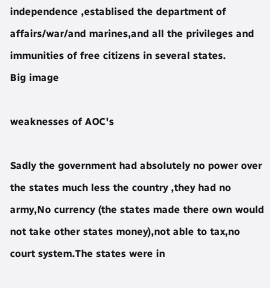independence ,establised the department of affairs/war/and marines,and all the privileges and immunities of free citizens in several states.
Big image

weaknesses of AOC's

Sadly the government had absolutely no power over the states much less the country ,they had no army,No currency (the states made there own would not take other states money),not able to tax,no court system.The states were in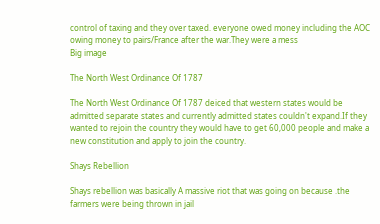control of taxing and they over taxed. everyone owed money including the AOC owing money to pairs/France after the war.They were a mess
Big image

The North West Ordinance Of 1787

The North West Ordinance Of 1787 deiced that western states would be admitted separate states and currently admitted states couldn't expand.If they wanted to rejoin the country they would have to get 60,000 people and make a new constitution and apply to join the country.

Shays Rebellion

Shays rebellion was basically A massive riot that was going on because .the farmers were being thrown in jail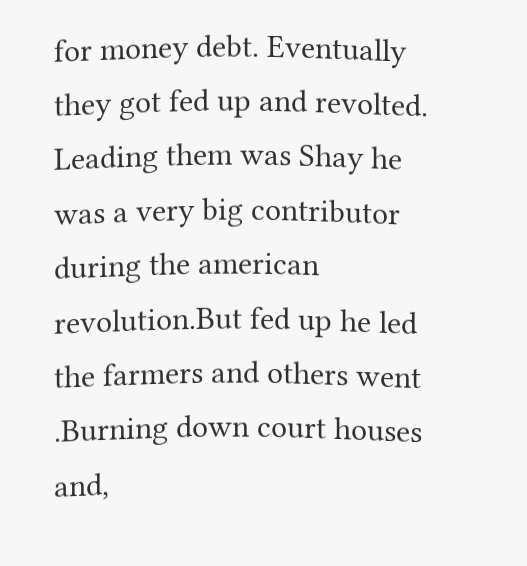for money debt. Eventually they got fed up and revolted. Leading them was Shay he was a very big contributor during the american revolution.But fed up he led the farmers and others went .Burning down court houses and,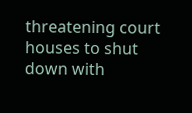threatening court houses to shut down with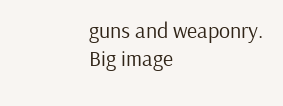guns and weaponry.
Big image